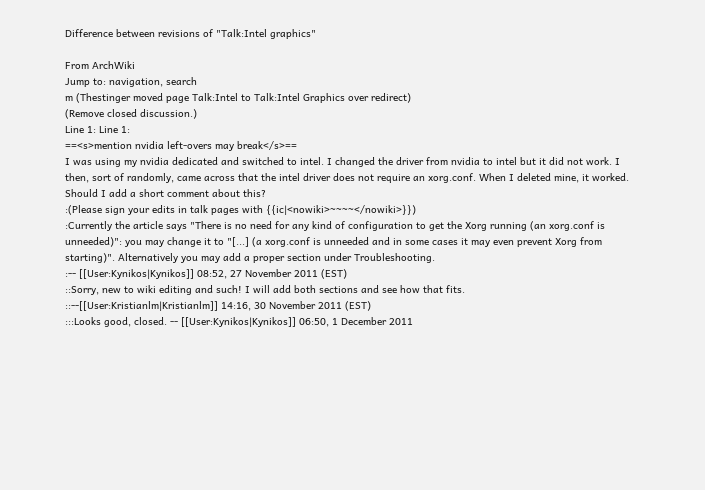Difference between revisions of "Talk:Intel graphics"

From ArchWiki
Jump to: navigation, search
m (Thestinger moved page Talk:Intel to Talk:Intel Graphics over redirect)
(Remove closed discussion.)
Line 1: Line 1:
==<s>mention nvidia left-overs may break</s>==
I was using my nvidia dedicated and switched to intel. I changed the driver from nvidia to intel but it did not work. I then, sort of randomly, came across that the intel driver does not require an xorg.conf. When I deleted mine, it worked.
Should I add a short comment about this?
:(Please sign your edits in talk pages with {{ic|<nowiki>~~~~</nowiki>}})
:Currently the article says "There is no need for any kind of configuration to get the Xorg running (an xorg.conf is unneeded)": you may change it to "[...] (a xorg.conf is unneeded and in some cases it may even prevent Xorg from starting)". Alternatively you may add a proper section under Troubleshooting.
:-- [[User:Kynikos|Kynikos]] 08:52, 27 November 2011 (EST)
::Sorry, new to wiki editing and such! I will add both sections and see how that fits.
::--[[User:Kristianlm|Kristianlm]] 14:16, 30 November 2011 (EST)
:::Looks good, closed. -- [[User:Kynikos|Kynikos]] 06:50, 1 December 2011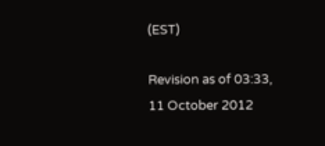(EST)

Revision as of 03:33, 11 October 2012